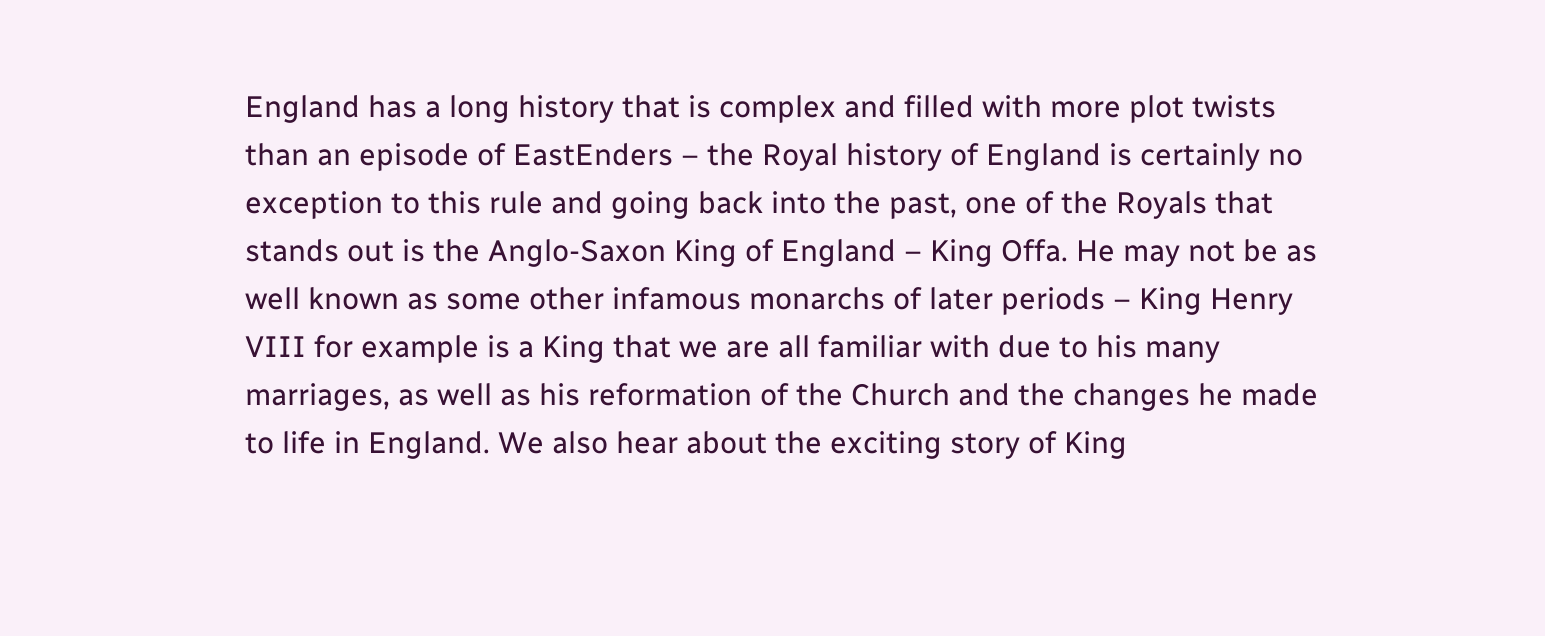England has a long history that is complex and filled with more plot twists than an episode of EastEnders – the Royal history of England is certainly no exception to this rule and going back into the past, one of the Royals that stands out is the Anglo-Saxon King of England – King Offa. He may not be as well known as some other infamous monarchs of later periods – King Henry VIII for example is a King that we are all familiar with due to his many marriages, as well as his reformation of the Church and the changes he made to life in England. We also hear about the exciting story of King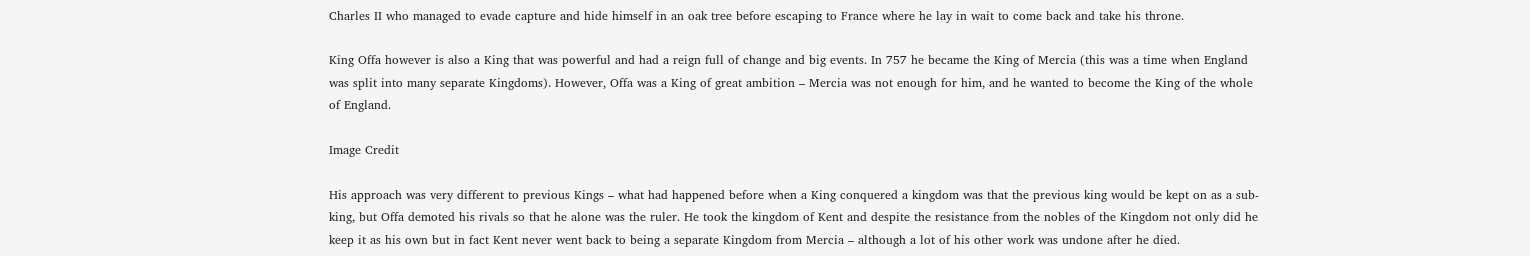Charles II who managed to evade capture and hide himself in an oak tree before escaping to France where he lay in wait to come back and take his throne.

King Offa however is also a King that was powerful and had a reign full of change and big events. In 757 he became the King of Mercia (this was a time when England was split into many separate Kingdoms). However, Offa was a King of great ambition – Mercia was not enough for him, and he wanted to become the King of the whole of England.

Image Credit

His approach was very different to previous Kings – what had happened before when a King conquered a kingdom was that the previous king would be kept on as a sub-king, but Offa demoted his rivals so that he alone was the ruler. He took the kingdom of Kent and despite the resistance from the nobles of the Kingdom not only did he keep it as his own but in fact Kent never went back to being a separate Kingdom from Mercia – although a lot of his other work was undone after he died.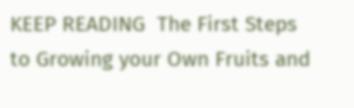KEEP READING  The First Steps to Growing your Own Fruits and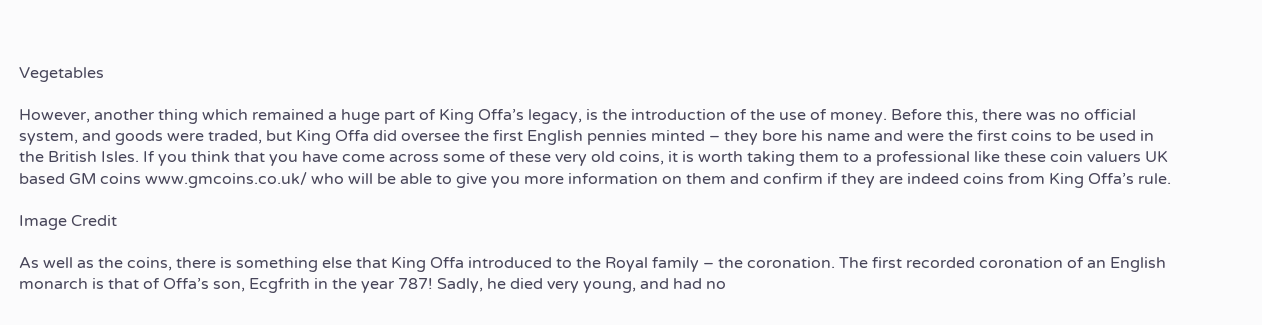Vegetables

However, another thing which remained a huge part of King Offa’s legacy, is the introduction of the use of money. Before this, there was no official system, and goods were traded, but King Offa did oversee the first English pennies minted – they bore his name and were the first coins to be used in the British Isles. If you think that you have come across some of these very old coins, it is worth taking them to a professional like these coin valuers UK based GM coins www.gmcoins.co.uk/ who will be able to give you more information on them and confirm if they are indeed coins from King Offa’s rule.

Image Credit

As well as the coins, there is something else that King Offa introduced to the Royal family – the coronation. The first recorded coronation of an English monarch is that of Offa’s son, Ecgfrith in the year 787! Sadly, he died very young, and had no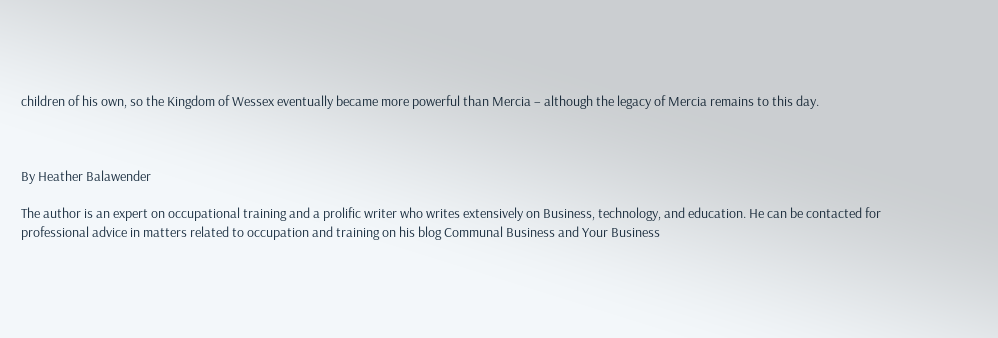children of his own, so the Kingdom of Wessex eventually became more powerful than Mercia – although the legacy of Mercia remains to this day.



By Heather Balawender

The author is an expert on occupational training and a prolific writer who writes extensively on Business, technology, and education. He can be contacted for professional advice in matters related to occupation and training on his blog Communal Business and Your Business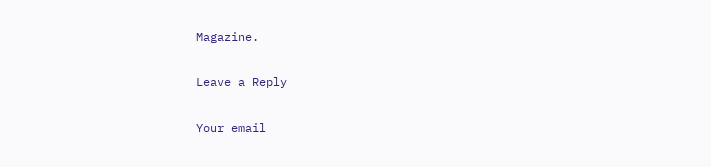Magazine.

Leave a Reply

Your email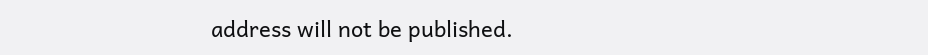address will not be published.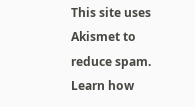This site uses Akismet to reduce spam. Learn how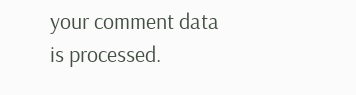your comment data is processed.